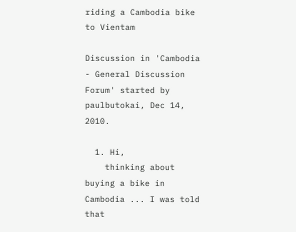riding a Cambodia bike to Vientam

Discussion in 'Cambodia - General Discussion Forum' started by paulbutokai, Dec 14, 2010.

  1. Hi,
    thinking about buying a bike in Cambodia ... I was told that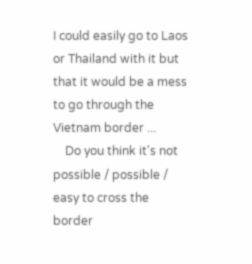I could easily go to Laos or Thailand with it but that it would be a mess to go through the Vietnam border ...
    Do you think it's not possible / possible / easy to cross the border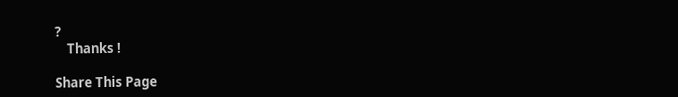?
    Thanks !

Share This Page